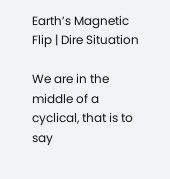Earth’s Magnetic Flip | Dire Situation

We are in the middle of a cyclical, that is to say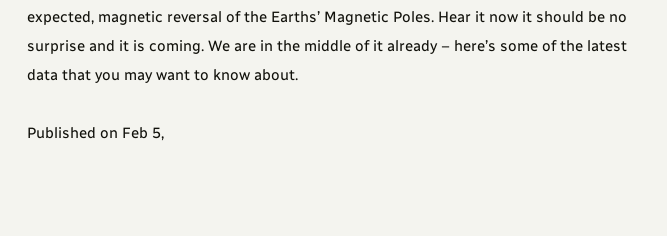expected, magnetic reversal of the Earths’ Magnetic Poles. Hear it now it should be no surprise and it is coming. We are in the middle of it already – here’s some of the latest data that you may want to know about.

Published on Feb 5,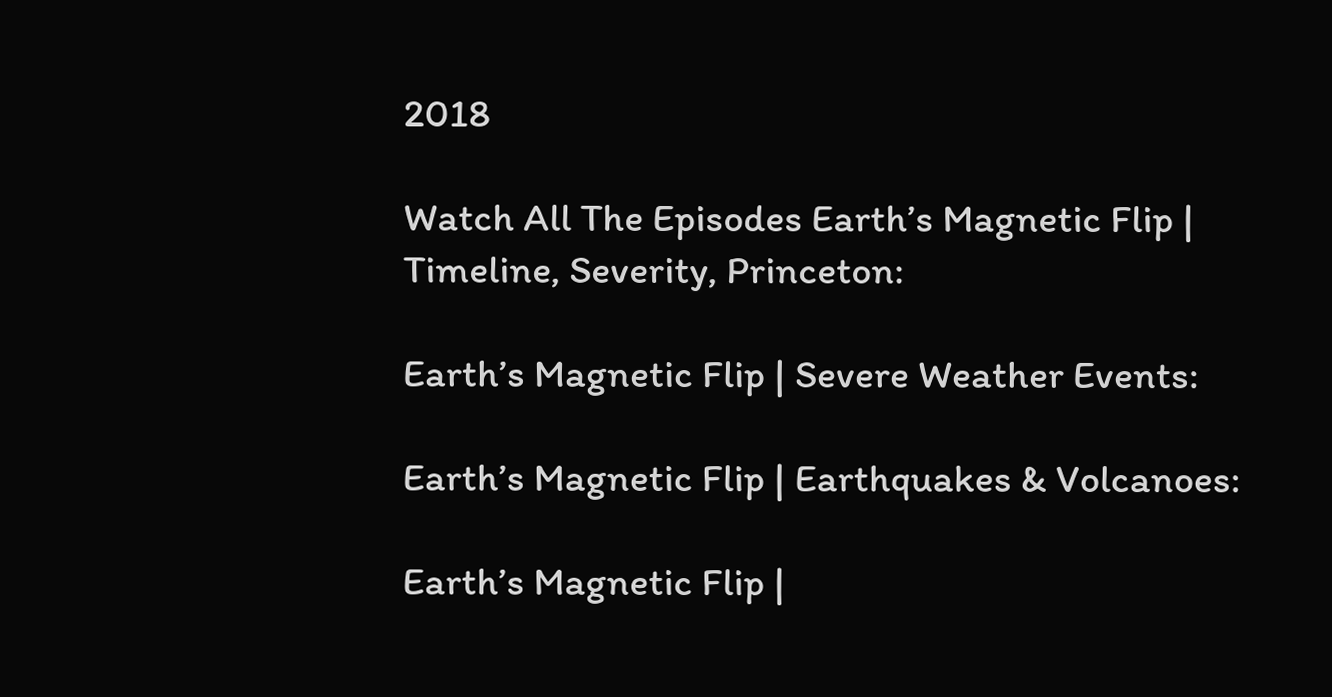2018

Watch All The Episodes Earth’s Magnetic Flip | Timeline, Severity, Princeton:

Earth’s Magnetic Flip | Severe Weather Events:

Earth’s Magnetic Flip | Earthquakes & Volcanoes:

Earth’s Magnetic Flip |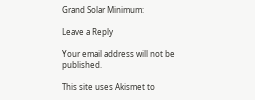Grand Solar Minimum:

Leave a Reply

Your email address will not be published.

This site uses Akismet to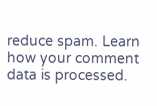reduce spam. Learn how your comment data is processed.